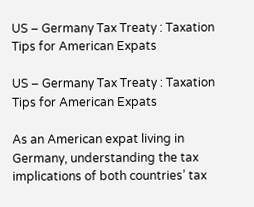US – Germany Tax Treaty : Taxation Tips for American Expats

US – Germany Tax Treaty : Taxation Tips for American Expats

As an American expat living in Germany, understanding the tax implications of both countries’ tax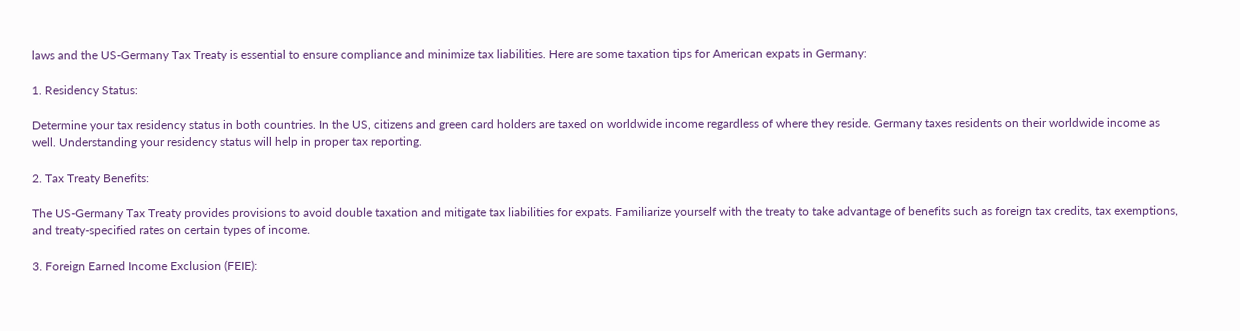laws and the US-Germany Tax Treaty is essential to ensure compliance and minimize tax liabilities. Here are some taxation tips for American expats in Germany:

1. Residency Status:

Determine your tax residency status in both countries. In the US, citizens and green card holders are taxed on worldwide income regardless of where they reside. Germany taxes residents on their worldwide income as well. Understanding your residency status will help in proper tax reporting.

2. Tax Treaty Benefits:

The US-Germany Tax Treaty provides provisions to avoid double taxation and mitigate tax liabilities for expats. Familiarize yourself with the treaty to take advantage of benefits such as foreign tax credits, tax exemptions, and treaty-specified rates on certain types of income.

3. Foreign Earned Income Exclusion (FEIE):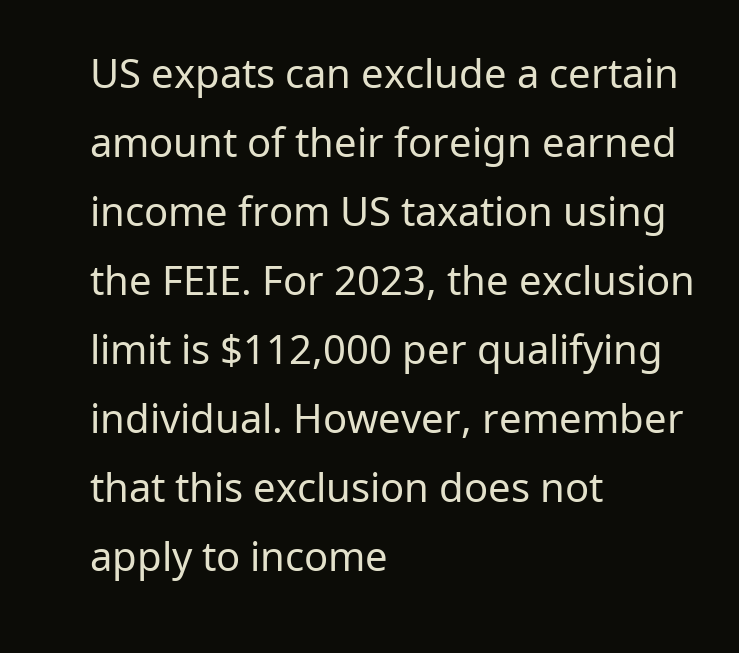US expats can exclude a certain amount of their foreign earned income from US taxation using the FEIE. For 2023, the exclusion limit is $112,000 per qualifying individual. However, remember that this exclusion does not apply to income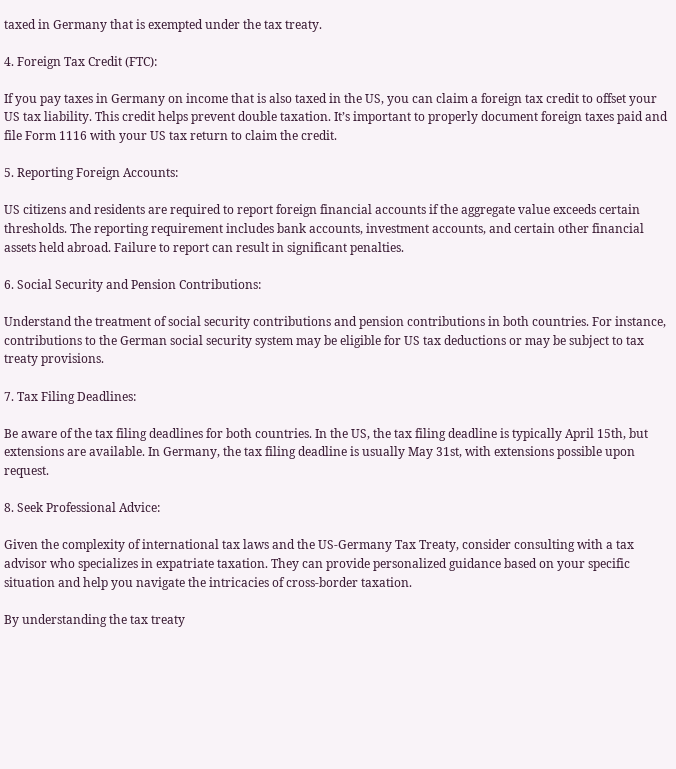taxed in Germany that is exempted under the tax treaty.

4. Foreign Tax Credit (FTC):

If you pay taxes in Germany on income that is also taxed in the US, you can claim a foreign tax credit to offset your US tax liability. This credit helps prevent double taxation. It’s important to properly document foreign taxes paid and file Form 1116 with your US tax return to claim the credit.

5. Reporting Foreign Accounts:

US citizens and residents are required to report foreign financial accounts if the aggregate value exceeds certain thresholds. The reporting requirement includes bank accounts, investment accounts, and certain other financial assets held abroad. Failure to report can result in significant penalties.

6. Social Security and Pension Contributions:

Understand the treatment of social security contributions and pension contributions in both countries. For instance, contributions to the German social security system may be eligible for US tax deductions or may be subject to tax treaty provisions.

7. Tax Filing Deadlines:

Be aware of the tax filing deadlines for both countries. In the US, the tax filing deadline is typically April 15th, but extensions are available. In Germany, the tax filing deadline is usually May 31st, with extensions possible upon request.

8. Seek Professional Advice:

Given the complexity of international tax laws and the US-Germany Tax Treaty, consider consulting with a tax advisor who specializes in expatriate taxation. They can provide personalized guidance based on your specific situation and help you navigate the intricacies of cross-border taxation.

By understanding the tax treaty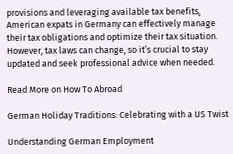provisions and leveraging available tax benefits, American expats in Germany can effectively manage their tax obligations and optimize their tax situation. However, tax laws can change, so it’s crucial to stay updated and seek professional advice when needed.

Read More on How To Abroad

German Holiday Traditions: Celebrating with a US Twist

Understanding German Employment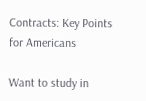Contracts: Key Points for Americans

Want to study in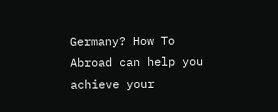Germany? How To Abroad can help you achieve your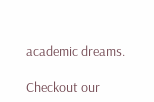academic dreams.

Checkout our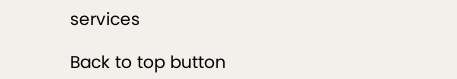services

Back to top button